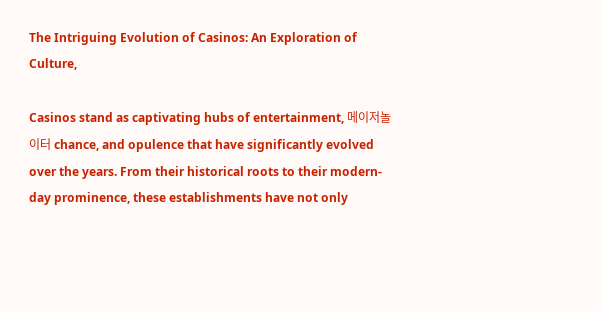The Intriguing Evolution of Casinos: An Exploration of Culture,

Casinos stand as captivating hubs of entertainment, 메이저놀이터 chance, and opulence that have significantly evolved over the years. From their historical roots to their modern-day prominence, these establishments have not only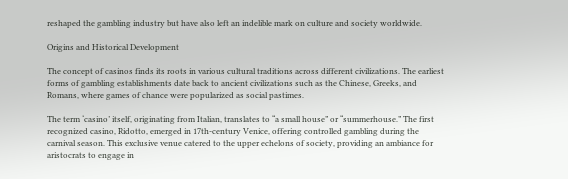reshaped the gambling industry but have also left an indelible mark on culture and society worldwide.

Origins and Historical Development

The concept of casinos finds its roots in various cultural traditions across different civilizations. The earliest forms of gambling establishments date back to ancient civilizations such as the Chinese, Greeks, and Romans, where games of chance were popularized as social pastimes.

The term ‘casino’ itself, originating from Italian, translates to “a small house” or “summerhouse.” The first recognized casino, Ridotto, emerged in 17th-century Venice, offering controlled gambling during the carnival season. This exclusive venue catered to the upper echelons of society, providing an ambiance for aristocrats to engage in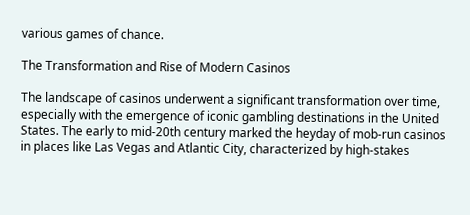various games of chance.

The Transformation and Rise of Modern Casinos

The landscape of casinos underwent a significant transformation over time, especially with the emergence of iconic gambling destinations in the United States. The early to mid-20th century marked the heyday of mob-run casinos in places like Las Vegas and Atlantic City, characterized by high-stakes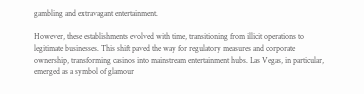gambling and extravagant entertainment.

However, these establishments evolved with time, transitioning from illicit operations to legitimate businesses. This shift paved the way for regulatory measures and corporate ownership, transforming casinos into mainstream entertainment hubs. Las Vegas, in particular, emerged as a symbol of glamour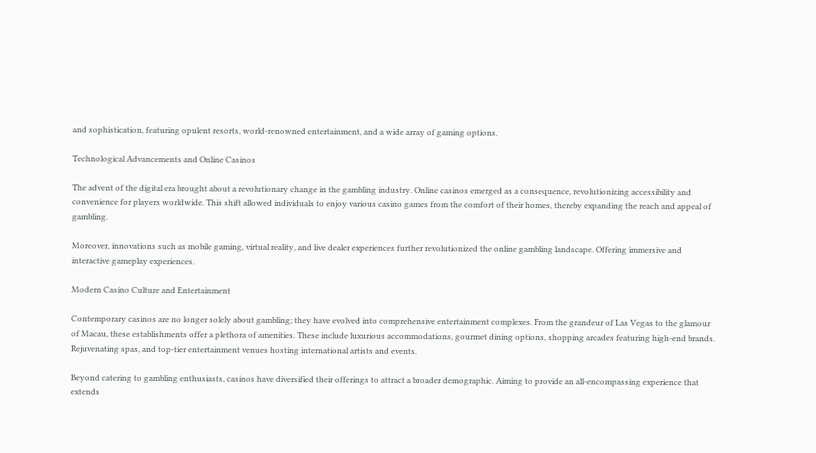and sophistication, featuring opulent resorts, world-renowned entertainment, and a wide array of gaming options.

Technological Advancements and Online Casinos

The advent of the digital era brought about a revolutionary change in the gambling industry. Online casinos emerged as a consequence, revolutionizing accessibility and convenience for players worldwide. This shift allowed individuals to enjoy various casino games from the comfort of their homes, thereby expanding the reach and appeal of gambling.

Moreover, innovations such as mobile gaming, virtual reality, and live dealer experiences further revolutionized the online gambling landscape. Offering immersive and interactive gameplay experiences.

Modern Casino Culture and Entertainment

Contemporary casinos are no longer solely about gambling; they have evolved into comprehensive entertainment complexes. From the grandeur of Las Vegas to the glamour of Macau, these establishments offer a plethora of amenities. These include luxurious accommodations, gourmet dining options, shopping arcades featuring high-end brands. Rejuvenating spas, and top-tier entertainment venues hosting international artists and events.

Beyond catering to gambling enthusiasts, casinos have diversified their offerings to attract a broader demographic. Aiming to provide an all-encompassing experience that extends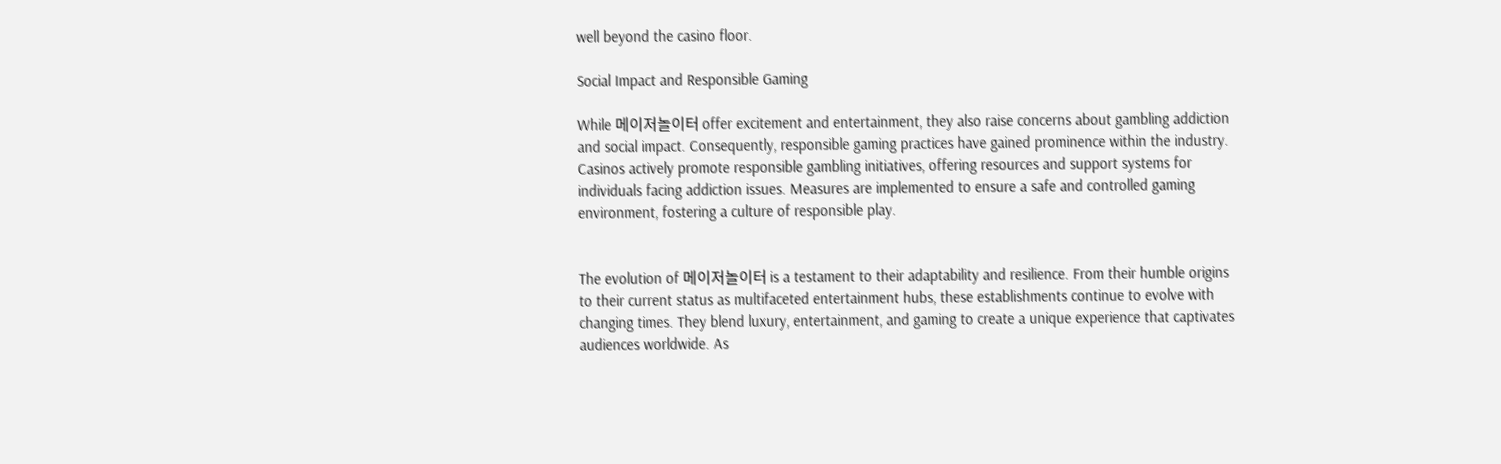well beyond the casino floor.

Social Impact and Responsible Gaming

While 메이저놀이터 offer excitement and entertainment, they also raise concerns about gambling addiction and social impact. Consequently, responsible gaming practices have gained prominence within the industry. Casinos actively promote responsible gambling initiatives, offering resources and support systems for individuals facing addiction issues. Measures are implemented to ensure a safe and controlled gaming environment, fostering a culture of responsible play.


The evolution of 메이저놀이터 is a testament to their adaptability and resilience. From their humble origins to their current status as multifaceted entertainment hubs, these establishments continue to evolve with changing times. They blend luxury, entertainment, and gaming to create a unique experience that captivates audiences worldwide. As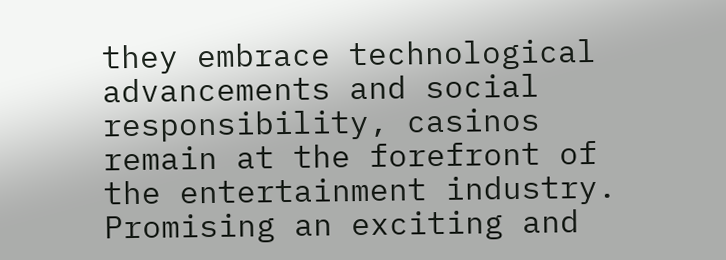they embrace technological advancements and social responsibility, casinos remain at the forefront of the entertainment industry. Promising an exciting and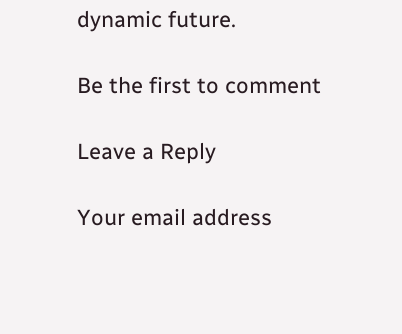dynamic future.

Be the first to comment

Leave a Reply

Your email address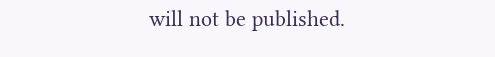will not be published.